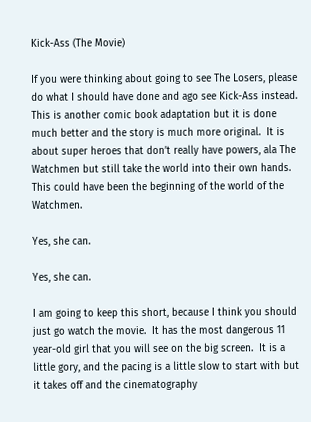Kick-Ass (The Movie)

If you were thinking about going to see The Losers, please do what I should have done and ago see Kick-Ass instead.  This is another comic book adaptation but it is done much better and the story is much more original.  It is about super heroes that don’t really have powers, ala The Watchmen but still take the world into their own hands.   This could have been the beginning of the world of the Watchmen.

Yes, she can.

Yes, she can.

I am going to keep this short, because I think you should just go watch the movie.  It has the most dangerous 11 year-old girl that you will see on the big screen.  It is a little gory, and the pacing is a little slow to start with but it takes off and the cinematography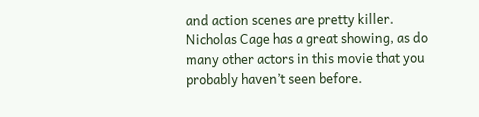and action scenes are pretty killer.  Nicholas Cage has a great showing, as do many other actors in this movie that you probably haven’t seen before.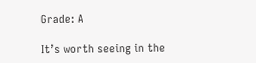Grade: A

It’s worth seeing in the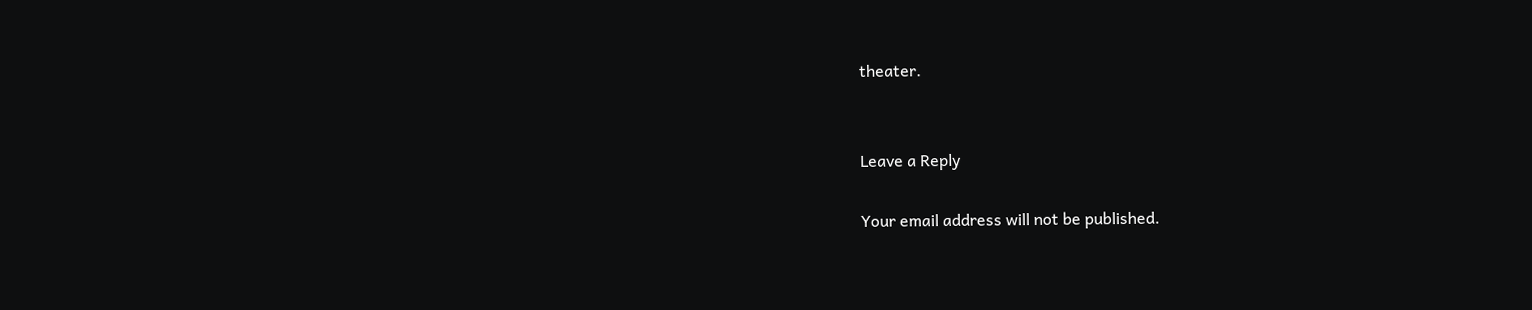theater.


Leave a Reply

Your email address will not be published.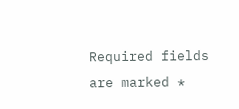Required fields are marked *